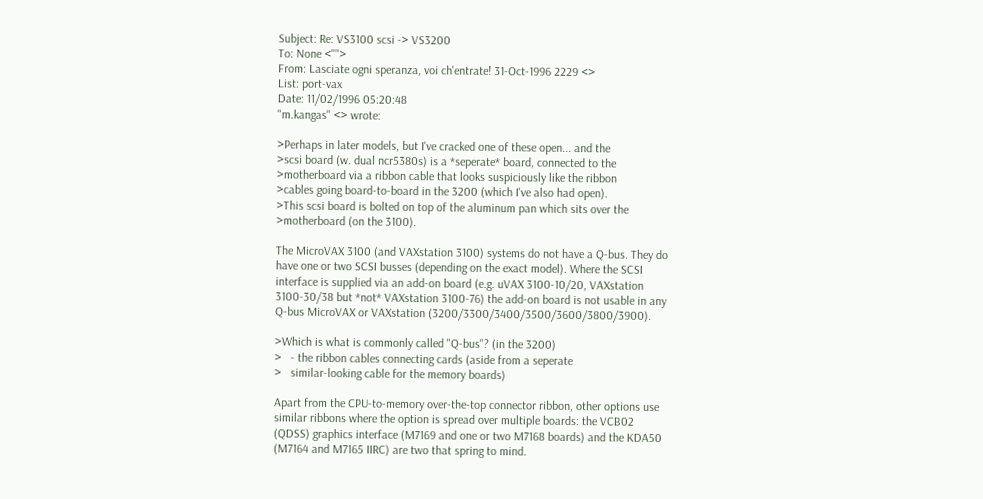Subject: Re: VS3100 scsi -> VS3200
To: None <"">
From: Lasciate ogni speranza, voi ch'entrate! 31-Oct-1996 2229 <>
List: port-vax
Date: 11/02/1996 05:20:48
"m.kangas" <> wrote:

>Perhaps in later models, but I've cracked one of these open... and the
>scsi board (w. dual ncr5380s) is a *seperate* board, connected to the
>motherboard via a ribbon cable that looks suspiciously like the ribbon
>cables going board-to-board in the 3200 (which I've also had open).
>This scsi board is bolted on top of the aluminum pan which sits over the
>motherboard (on the 3100).

The MicroVAX 3100 (and VAXstation 3100) systems do not have a Q-bus. They do
have one or two SCSI busses (depending on the exact model). Where the SCSI
interface is supplied via an add-on board (e.g. uVAX 3100-10/20, VAXstation
3100-30/38 but *not* VAXstation 3100-76) the add-on board is not usable in any
Q-bus MicroVAX or VAXstation (3200/3300/3400/3500/3600/3800/3900).

>Which is what is commonly called "Q-bus"? (in the 3200)
>   - the ribbon cables connecting cards (aside from a seperate
>   similar-looking cable for the memory boards)

Apart from the CPU-to-memory over-the-top connector ribbon, other options use
similar ribbons where the option is spread over multiple boards: the VCB02
(QDSS) graphics interface (M7169 and one or two M7168 boards) and the KDA50
(M7164 and M7165 IIRC) are two that spring to mind.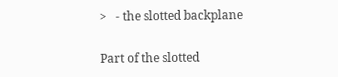>   - the slotted backplane

Part of the slotted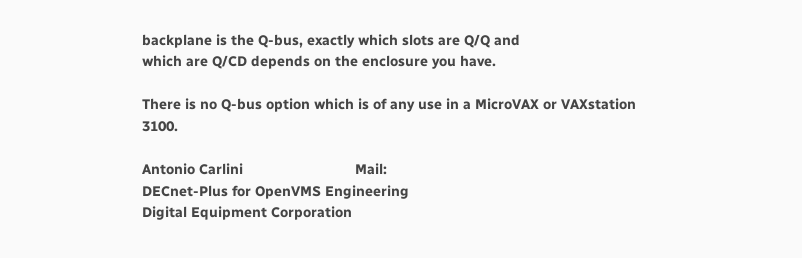backplane is the Q-bus, exactly which slots are Q/Q and
which are Q/CD depends on the enclosure you have.

There is no Q-bus option which is of any use in a MicroVAX or VAXstation 3100.

Antonio Carlini                            Mail:
DECnet-Plus for OpenVMS Engineering
Digital Equipment Corporation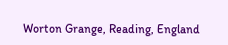Worton Grange, Reading, England